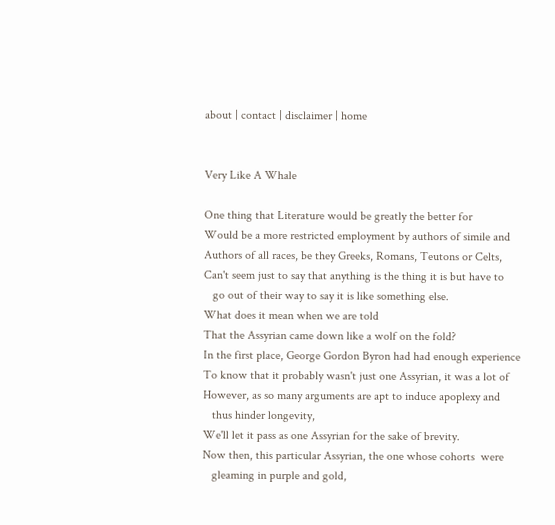about | contact | disclaimer | home


Very Like A Whale

One thing that Literature would be greatly the better for
Would be a more restricted employment by authors of simile and
Authors of all races, be they Greeks, Romans, Teutons or Celts,
Can't seem just to say that anything is the thing it is but have to
   go out of their way to say it is like something else.
What does it mean when we are told
That the Assyrian came down like a wolf on the fold?
In the first place, George Gordon Byron had had enough experience
To know that it probably wasn't just one Assyrian, it was a lot of
However, as so many arguments are apt to induce apoplexy and
   thus hinder longevity,
We'll let it pass as one Assyrian for the sake of brevity.
Now then, this particular Assyrian, the one whose cohorts  were
   gleaming in purple and gold,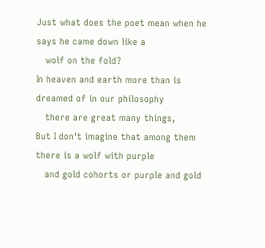Just what does the poet mean when he says he came down like a
   wolf on the fold?
In heaven and earth more than is dreamed of in our philosophy
   there are great many things,
But I don't imagine that among them there is a wolf with purple
   and gold cohorts or purple and gold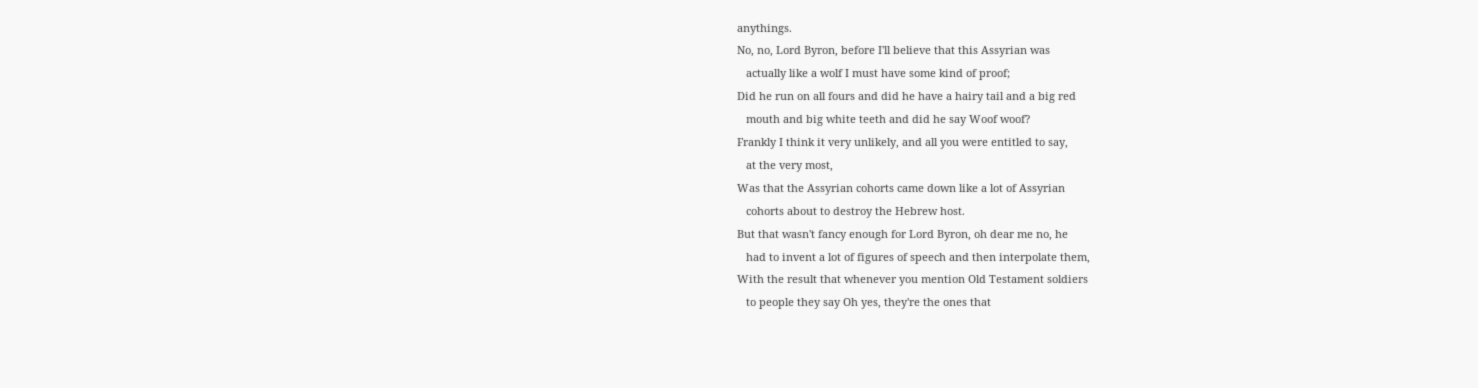anythings.
No, no, Lord Byron, before I'll believe that this Assyrian was
   actually like a wolf I must have some kind of proof;
Did he run on all fours and did he have a hairy tail and a big red
   mouth and big white teeth and did he say Woof woof?
Frankly I think it very unlikely, and all you were entitled to say,
   at the very most,
Was that the Assyrian cohorts came down like a lot of Assyrian
   cohorts about to destroy the Hebrew host.
But that wasn't fancy enough for Lord Byron, oh dear me no, he
   had to invent a lot of figures of speech and then interpolate them,
With the result that whenever you mention Old Testament soldiers
   to people they say Oh yes, they're the ones that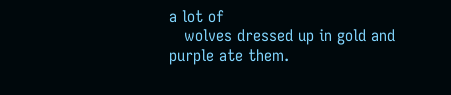a lot of
   wolves dressed up in gold and purple ate them.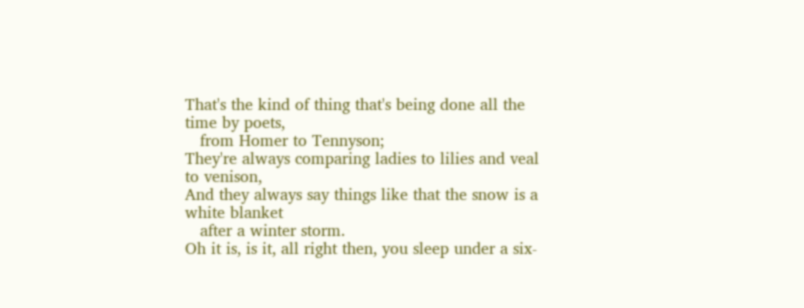That's the kind of thing that's being done all the time by poets,
   from Homer to Tennyson;
They're always comparing ladies to lilies and veal to venison,
And they always say things like that the snow is a white blanket
   after a winter storm.
Oh it is, is it, all right then, you sleep under a six-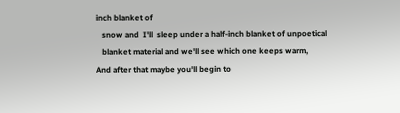inch blanket of
   snow and  I'll  sleep under a half-inch blanket of unpoetical
   blanket material and we'll see which one keeps warm,
And after that maybe you'll begin to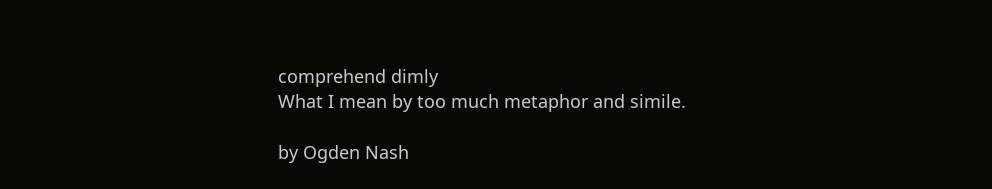comprehend dimly
What I mean by too much metaphor and simile.

by Ogden Nash